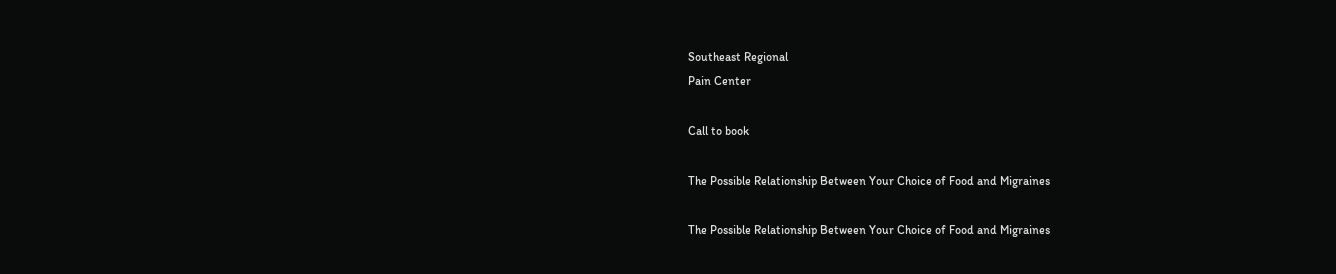Southeast Regional
Pain Center

Call to book

The Possible Relationship Between Your Choice of Food and Migraines

The Possible Relationship Between Your Choice of Food and Migraines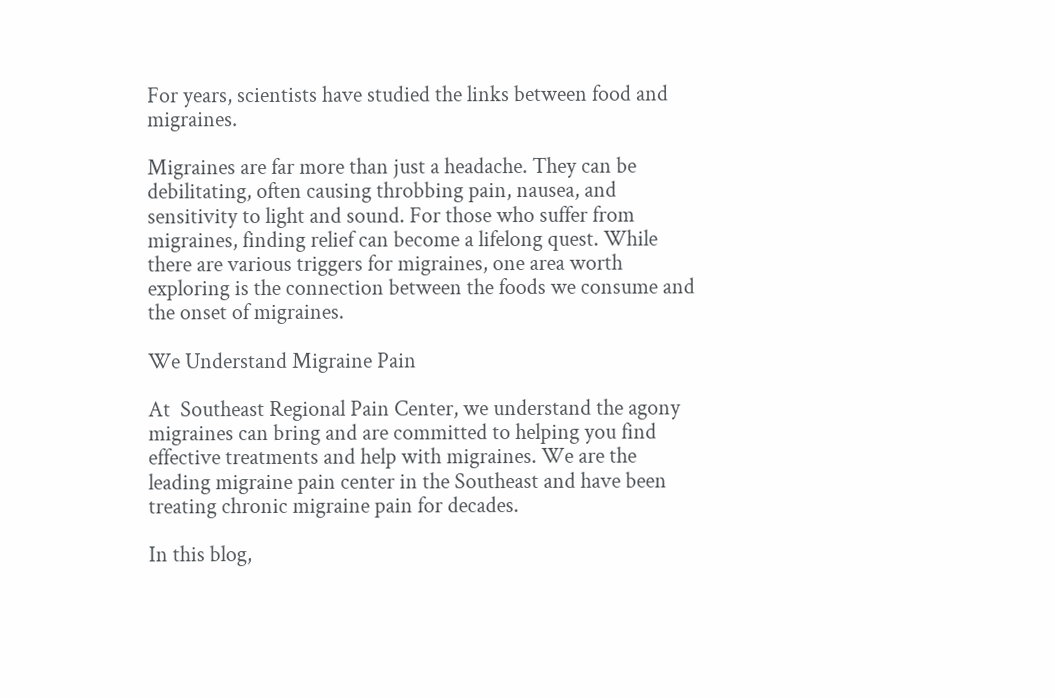For years, scientists have studied the links between food and migraines.

Migraines are far more than just a headache. They can be debilitating, often causing throbbing pain, nausea, and sensitivity to light and sound. For those who suffer from migraines, finding relief can become a lifelong quest. While there are various triggers for migraines, one area worth exploring is the connection between the foods we consume and the onset of migraines.

We Understand Migraine Pain

At  Southeast Regional Pain Center, we understand the agony migraines can bring and are committed to helping you find effective treatments and help with migraines. We are the leading migraine pain center in the Southeast and have been treating chronic migraine pain for decades.

In this blog,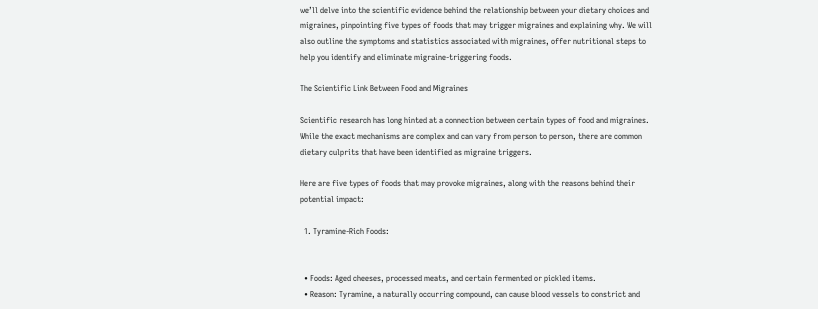we’ll delve into the scientific evidence behind the relationship between your dietary choices and migraines, pinpointing five types of foods that may trigger migraines and explaining why. We will also outline the symptoms and statistics associated with migraines, offer nutritional steps to help you identify and eliminate migraine-triggering foods.

The Scientific Link Between Food and Migraines

Scientific research has long hinted at a connection between certain types of food and migraines. While the exact mechanisms are complex and can vary from person to person, there are common dietary culprits that have been identified as migraine triggers.

Here are five types of foods that may provoke migraines, along with the reasons behind their potential impact:

  1. Tyramine-Rich Foods:


  • Foods: Aged cheeses, processed meats, and certain fermented or pickled items.
  • Reason: Tyramine, a naturally occurring compound, can cause blood vessels to constrict and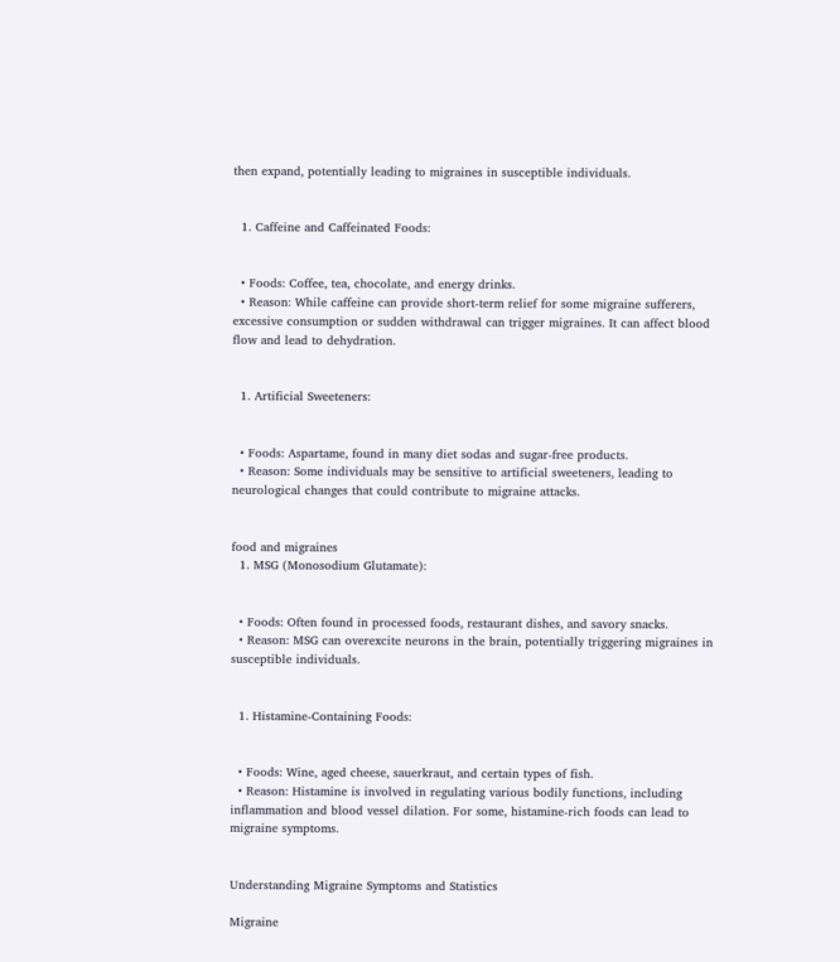then expand, potentially leading to migraines in susceptible individuals.


  1. Caffeine and Caffeinated Foods:


  • Foods: Coffee, tea, chocolate, and energy drinks.
  • Reason: While caffeine can provide short-term relief for some migraine sufferers, excessive consumption or sudden withdrawal can trigger migraines. It can affect blood flow and lead to dehydration.


  1. Artificial Sweeteners:


  • Foods: Aspartame, found in many diet sodas and sugar-free products.
  • Reason: Some individuals may be sensitive to artificial sweeteners, leading to neurological changes that could contribute to migraine attacks.


food and migraines
  1. MSG (Monosodium Glutamate):


  • Foods: Often found in processed foods, restaurant dishes, and savory snacks.
  • Reason: MSG can overexcite neurons in the brain, potentially triggering migraines in susceptible individuals.


  1. Histamine-Containing Foods:


  • Foods: Wine, aged cheese, sauerkraut, and certain types of fish.
  • Reason: Histamine is involved in regulating various bodily functions, including inflammation and blood vessel dilation. For some, histamine-rich foods can lead to migraine symptoms.


Understanding Migraine Symptoms and Statistics

Migraine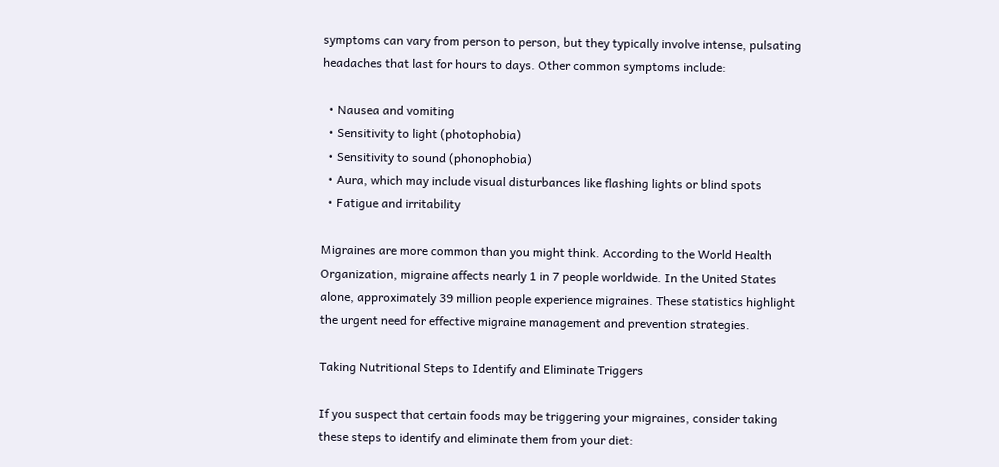symptoms can vary from person to person, but they typically involve intense, pulsating headaches that last for hours to days. Other common symptoms include:

  • Nausea and vomiting
  • Sensitivity to light (photophobia)
  • Sensitivity to sound (phonophobia)
  • Aura, which may include visual disturbances like flashing lights or blind spots
  • Fatigue and irritability

Migraines are more common than you might think. According to the World Health Organization, migraine affects nearly 1 in 7 people worldwide. In the United States alone, approximately 39 million people experience migraines. These statistics highlight the urgent need for effective migraine management and prevention strategies.

Taking Nutritional Steps to Identify and Eliminate Triggers

If you suspect that certain foods may be triggering your migraines, consider taking these steps to identify and eliminate them from your diet: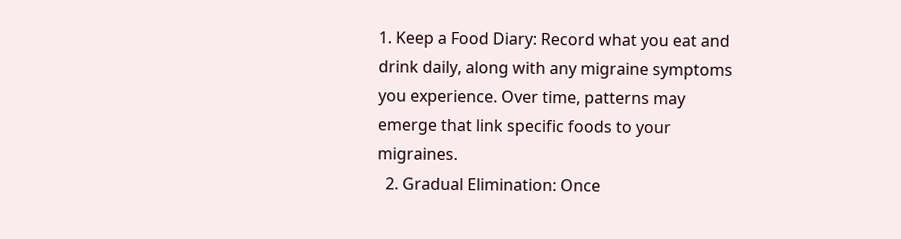1. Keep a Food Diary: Record what you eat and drink daily, along with any migraine symptoms you experience. Over time, patterns may emerge that link specific foods to your migraines.
  2. Gradual Elimination: Once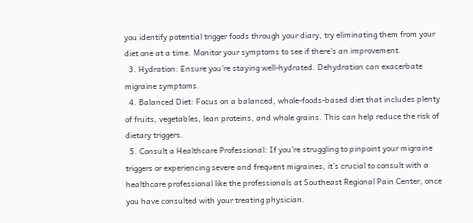you identify potential trigger foods through your diary, try eliminating them from your diet one at a time. Monitor your symptoms to see if there’s an improvement.
  3. Hydration: Ensure you’re staying well-hydrated. Dehydration can exacerbate migraine symptoms.
  4. Balanced Diet: Focus on a balanced, whole-foods-based diet that includes plenty of fruits, vegetables, lean proteins, and whole grains. This can help reduce the risk of dietary triggers.
  5. Consult a Healthcare Professional: If you’re struggling to pinpoint your migraine triggers or experiencing severe and frequent migraines, it’s crucial to consult with a healthcare professional like the professionals at Southeast Regional Pain Center, once you have consulted with your treating physician.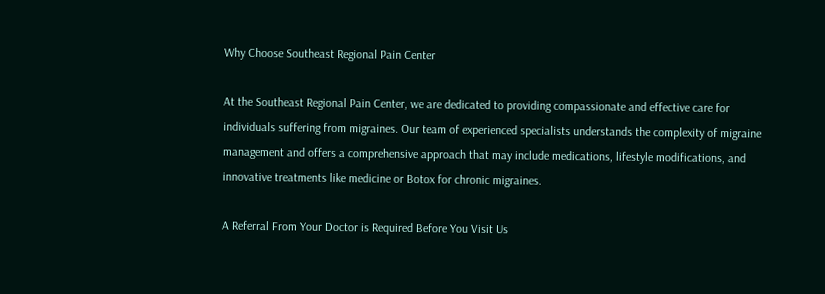Why Choose Southeast Regional Pain Center

At the Southeast Regional Pain Center, we are dedicated to providing compassionate and effective care for individuals suffering from migraines. Our team of experienced specialists understands the complexity of migraine management and offers a comprehensive approach that may include medications, lifestyle modifications, and innovative treatments like medicine or Botox for chronic migraines.

A Referral From Your Doctor is Required Before You Visit Us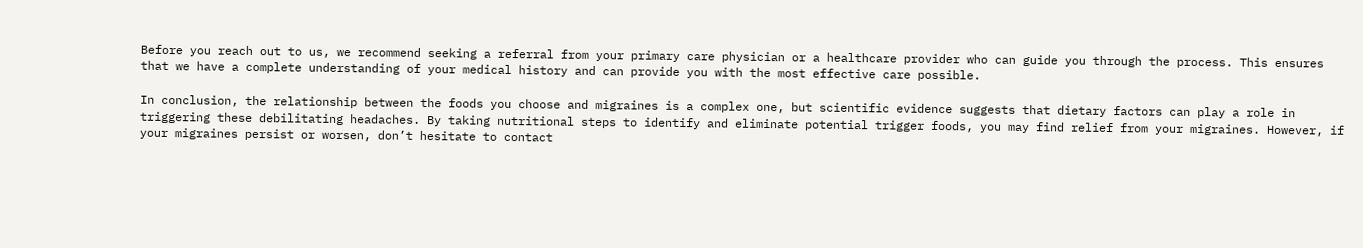Before you reach out to us, we recommend seeking a referral from your primary care physician or a healthcare provider who can guide you through the process. This ensures that we have a complete understanding of your medical history and can provide you with the most effective care possible.

In conclusion, the relationship between the foods you choose and migraines is a complex one, but scientific evidence suggests that dietary factors can play a role in triggering these debilitating headaches. By taking nutritional steps to identify and eliminate potential trigger foods, you may find relief from your migraines. However, if your migraines persist or worsen, don’t hesitate to contact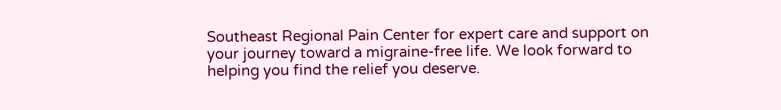Southeast Regional Pain Center for expert care and support on your journey toward a migraine-free life. We look forward to helping you find the relief you deserve.